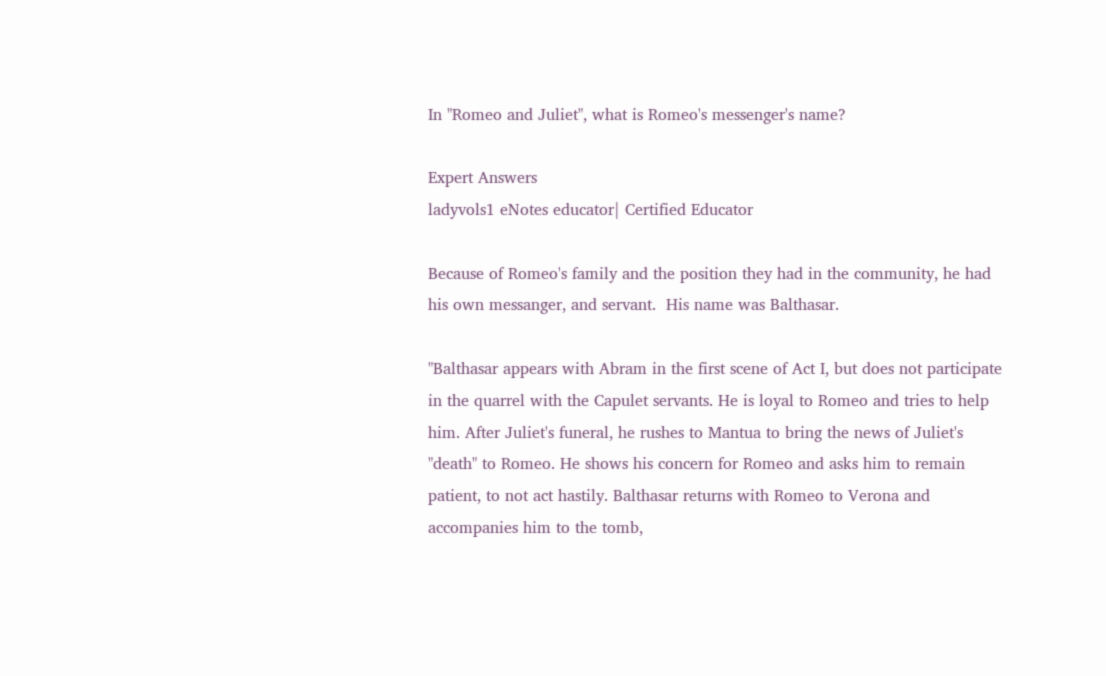In "Romeo and Juliet", what is Romeo's messenger's name?

Expert Answers
ladyvols1 eNotes educator| Certified Educator

Because of Romeo's family and the position they had in the community, he had his own messanger, and servant.  His name was Balthasar.

"Balthasar appears with Abram in the first scene of Act I, but does not participate in the quarrel with the Capulet servants. He is loyal to Romeo and tries to help him. After Juliet's funeral, he rushes to Mantua to bring the news of Juliet's "death" to Romeo. He shows his concern for Romeo and asks him to remain patient, to not act hastily. Balthasar returns with Romeo to Verona and accompanies him to the tomb,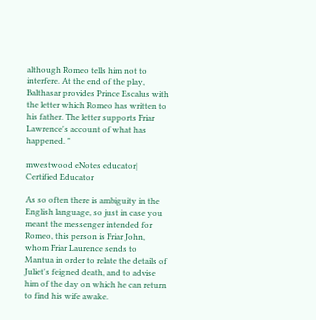although Romeo tells him not to interfere. At the end of the play, Balthasar provides Prince Escalus with the letter which Romeo has written to his father. The letter supports Friar Lawrence's account of what has happened. "

mwestwood eNotes educator| Certified Educator

As so often there is ambiguity in the English language, so just in case you meant the messenger intended for Romeo, this person is Friar John, whom Friar Laurence sends to Mantua in order to relate the details of Juliet's feigned death, and to advise him of the day on which he can return to find his wife awake.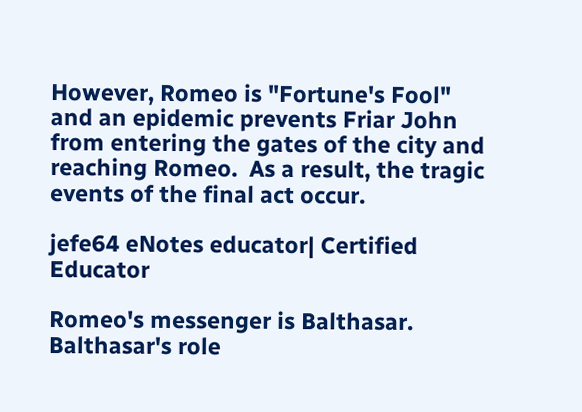However, Romeo is "Fortune's Fool" and an epidemic prevents Friar John from entering the gates of the city and reaching Romeo.  As a result, the tragic events of the final act occur.

jefe64 eNotes educator| Certified Educator

Romeo's messenger is Balthasar.  Balthasar's role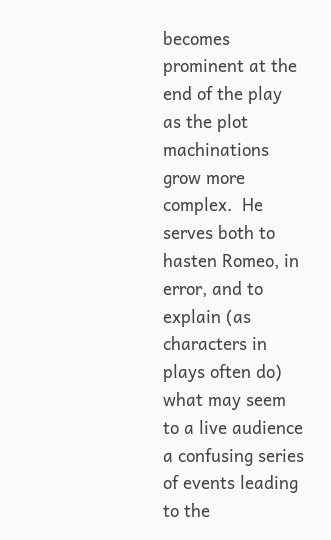becomes prominent at the end of the play as the plot machinations grow more complex.  He serves both to hasten Romeo, in error, and to explain (as characters in plays often do) what may seem to a live audience a confusing series of events leading to the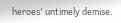heroes' untimely demise.